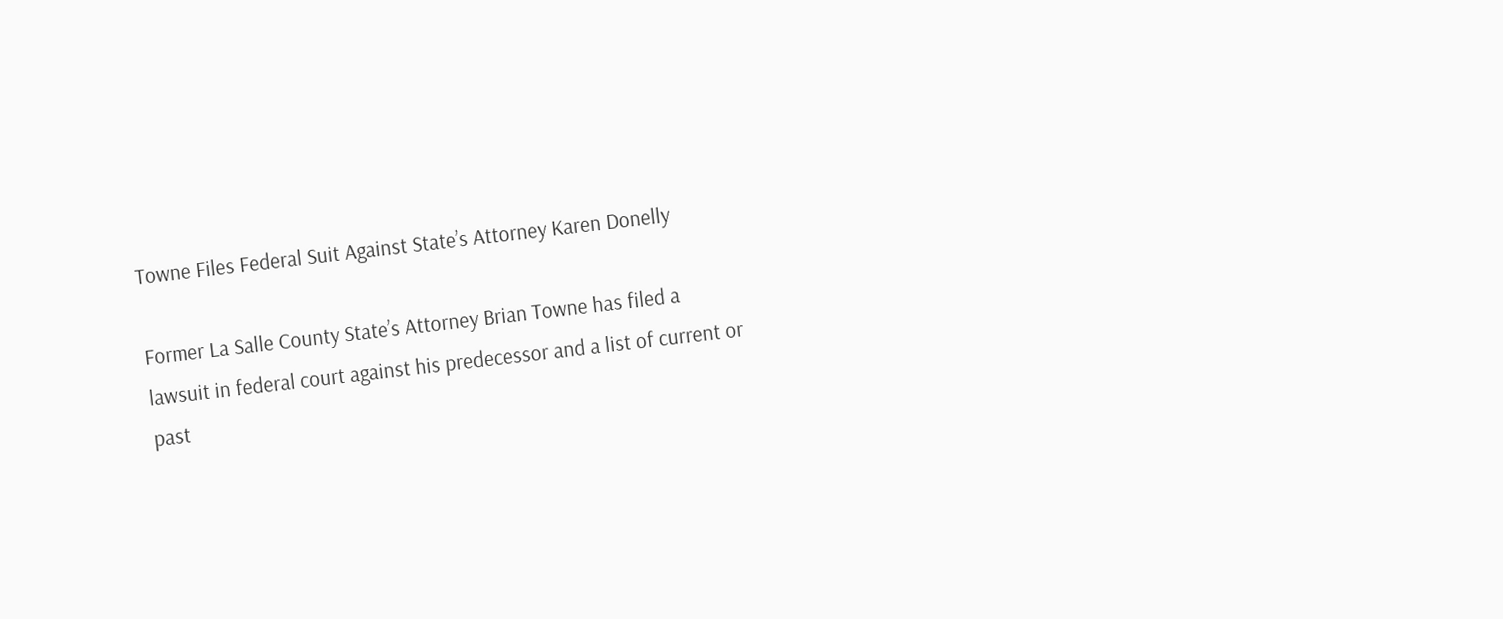Towne Files Federal Suit Against State’s Attorney Karen Donelly

Former La Salle County State’s Attorney Brian Towne has filed a lawsuit in federal court against his predecessor and a list of current or past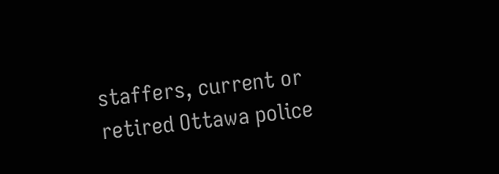staffers, current or retired Ottawa police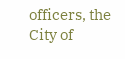officers, the City of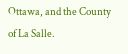Ottawa, and the County of La Salle.